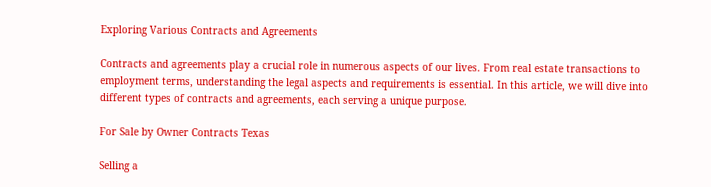Exploring Various Contracts and Agreements

Contracts and agreements play a crucial role in numerous aspects of our lives. From real estate transactions to employment terms, understanding the legal aspects and requirements is essential. In this article, we will dive into different types of contracts and agreements, each serving a unique purpose.

For Sale by Owner Contracts Texas

Selling a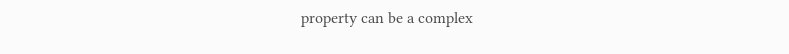property can be a complex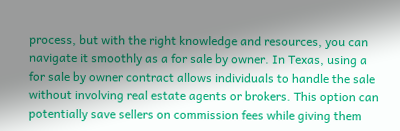process, but with the right knowledge and resources, you can navigate it smoothly as a for sale by owner. In Texas, using a for sale by owner contract allows individuals to handle the sale without involving real estate agents or brokers. This option can potentially save sellers on commission fees while giving them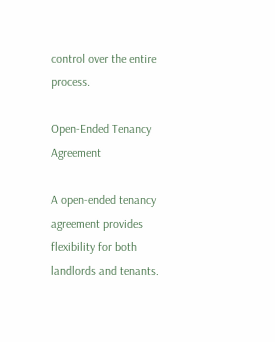control over the entire process.

Open-Ended Tenancy Agreement

A open-ended tenancy agreement provides flexibility for both landlords and tenants.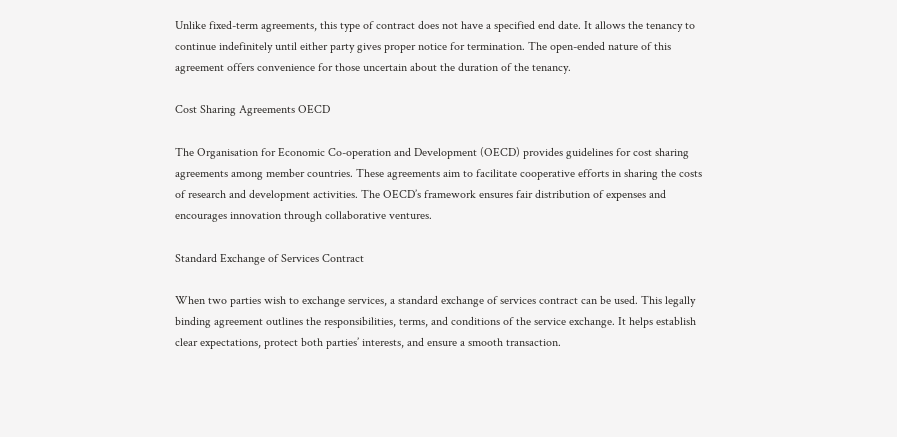Unlike fixed-term agreements, this type of contract does not have a specified end date. It allows the tenancy to continue indefinitely until either party gives proper notice for termination. The open-ended nature of this agreement offers convenience for those uncertain about the duration of the tenancy.

Cost Sharing Agreements OECD

The Organisation for Economic Co-operation and Development (OECD) provides guidelines for cost sharing agreements among member countries. These agreements aim to facilitate cooperative efforts in sharing the costs of research and development activities. The OECD’s framework ensures fair distribution of expenses and encourages innovation through collaborative ventures.

Standard Exchange of Services Contract

When two parties wish to exchange services, a standard exchange of services contract can be used. This legally binding agreement outlines the responsibilities, terms, and conditions of the service exchange. It helps establish clear expectations, protect both parties’ interests, and ensure a smooth transaction.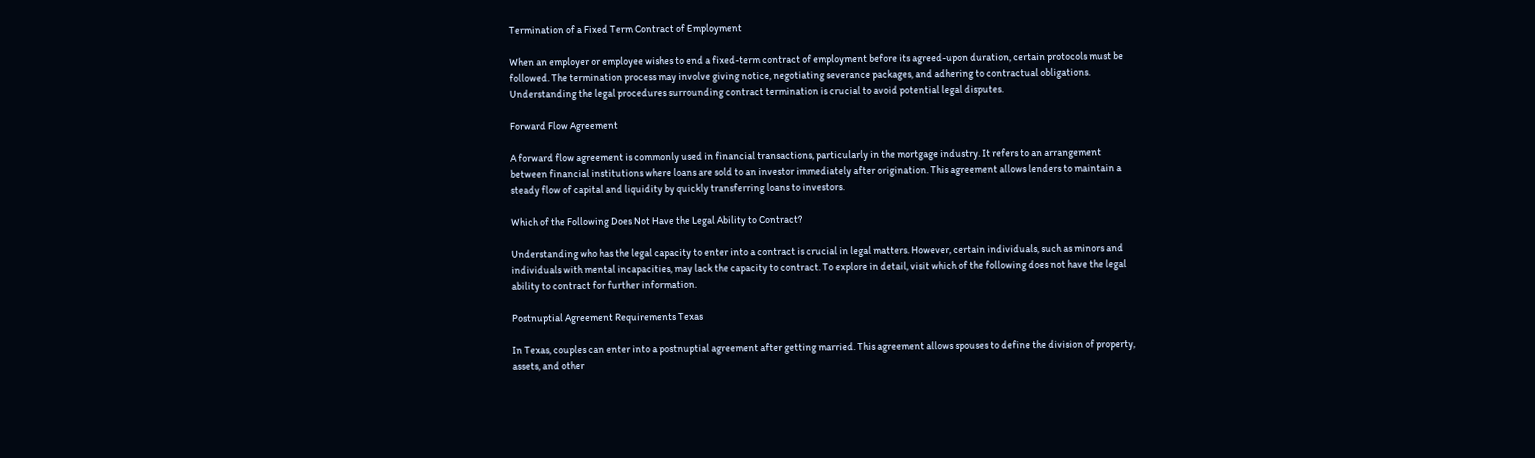Termination of a Fixed Term Contract of Employment

When an employer or employee wishes to end a fixed-term contract of employment before its agreed-upon duration, certain protocols must be followed. The termination process may involve giving notice, negotiating severance packages, and adhering to contractual obligations. Understanding the legal procedures surrounding contract termination is crucial to avoid potential legal disputes.

Forward Flow Agreement

A forward flow agreement is commonly used in financial transactions, particularly in the mortgage industry. It refers to an arrangement between financial institutions where loans are sold to an investor immediately after origination. This agreement allows lenders to maintain a steady flow of capital and liquidity by quickly transferring loans to investors.

Which of the Following Does Not Have the Legal Ability to Contract?

Understanding who has the legal capacity to enter into a contract is crucial in legal matters. However, certain individuals, such as minors and individuals with mental incapacities, may lack the capacity to contract. To explore in detail, visit which of the following does not have the legal ability to contract for further information.

Postnuptial Agreement Requirements Texas

In Texas, couples can enter into a postnuptial agreement after getting married. This agreement allows spouses to define the division of property, assets, and other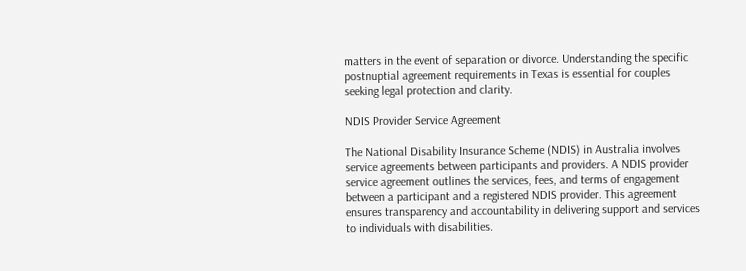matters in the event of separation or divorce. Understanding the specific postnuptial agreement requirements in Texas is essential for couples seeking legal protection and clarity.

NDIS Provider Service Agreement

The National Disability Insurance Scheme (NDIS) in Australia involves service agreements between participants and providers. A NDIS provider service agreement outlines the services, fees, and terms of engagement between a participant and a registered NDIS provider. This agreement ensures transparency and accountability in delivering support and services to individuals with disabilities.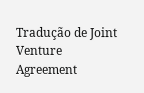Tradução de Joint Venture Agreement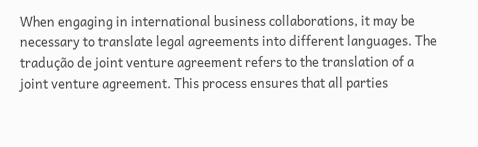When engaging in international business collaborations, it may be necessary to translate legal agreements into different languages. The tradução de joint venture agreement refers to the translation of a joint venture agreement. This process ensures that all parties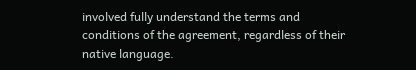involved fully understand the terms and conditions of the agreement, regardless of their native language.